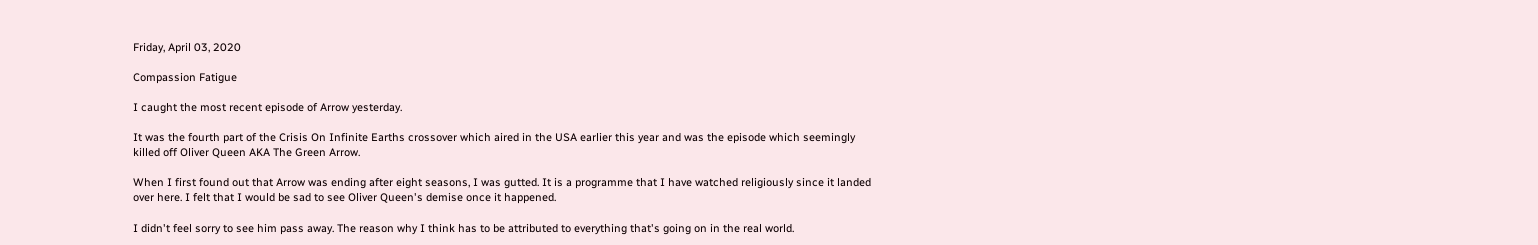Friday, April 03, 2020

Compassion Fatigue

I caught the most recent episode of Arrow yesterday.

It was the fourth part of the Crisis On Infinite Earths crossover which aired in the USA earlier this year and was the episode which seemingly killed off Oliver Queen AKA The Green Arrow.

When I first found out that Arrow was ending after eight seasons, I was gutted. It is a programme that I have watched religiously since it landed over here. I felt that I would be sad to see Oliver Queen's demise once it happened.

I didn't feel sorry to see him pass away. The reason why I think has to be attributed to everything that's going on in the real world.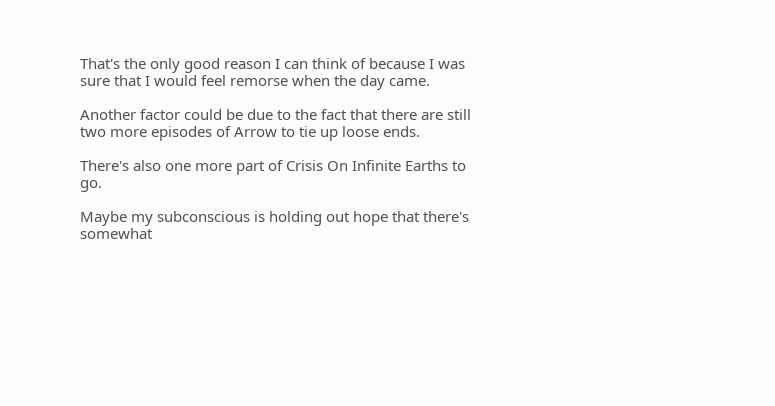That's the only good reason I can think of because I was sure that I would feel remorse when the day came.

Another factor could be due to the fact that there are still two more episodes of Arrow to tie up loose ends.

There's also one more part of Crisis On Infinite Earths to go.

Maybe my subconscious is holding out hope that there's somewhat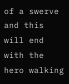of a swerve and this will end with the hero walking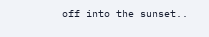off into the sunset..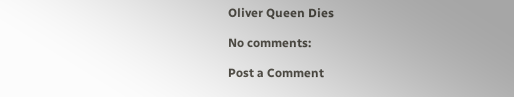Oliver Queen Dies

No comments:

Post a Comment